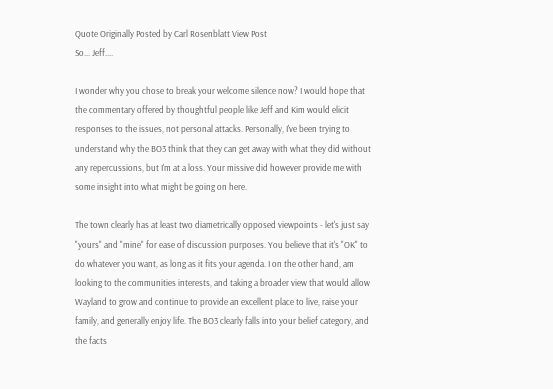Quote Originally Posted by Carl Rosenblatt View Post
So... Jeff....

I wonder why you chose to break your welcome silence now? I would hope that the commentary offered by thoughtful people like Jeff and Kim would elicit responses to the issues, not personal attacks. Personally, I've been trying to understand why the BO3 think that they can get away with what they did without any repercussions, but I'm at a loss. Your missive did however provide me with some insight into what might be going on here.

The town clearly has at least two diametrically opposed viewpoints - let's just say "yours" and "mine" for ease of discussion purposes. You believe that it's "OK" to do whatever you want, as long as it fits your agenda. I on the other hand, am looking to the communities interests, and taking a broader view that would allow Wayland to grow and continue to provide an excellent place to live, raise your family, and generally enjoy life. The BO3 clearly falls into your belief category, and the facts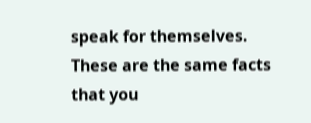speak for themselves. These are the same facts that you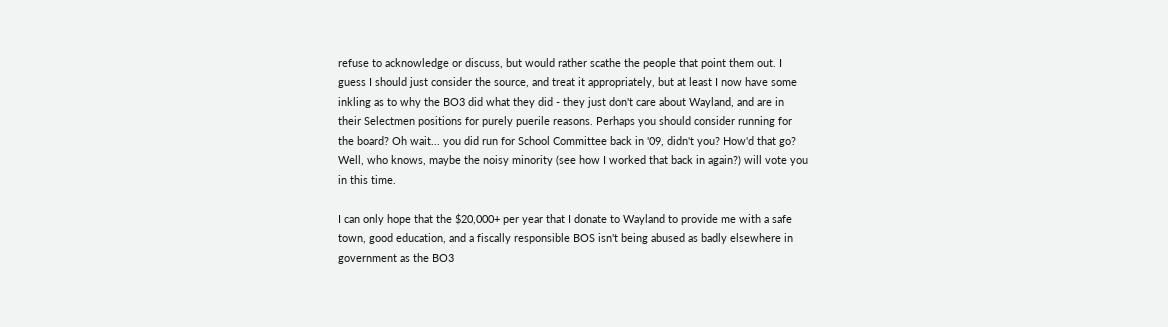refuse to acknowledge or discuss, but would rather scathe the people that point them out. I guess I should just consider the source, and treat it appropriately, but at least I now have some inkling as to why the BO3 did what they did - they just don't care about Wayland, and are in their Selectmen positions for purely puerile reasons. Perhaps you should consider running for the board? Oh wait... you did run for School Committee back in '09, didn't you? How'd that go? Well, who knows, maybe the noisy minority (see how I worked that back in again?) will vote you in this time.

I can only hope that the $20,000+ per year that I donate to Wayland to provide me with a safe town, good education, and a fiscally responsible BOS isn't being abused as badly elsewhere in government as the BO3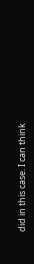did in this case. I can think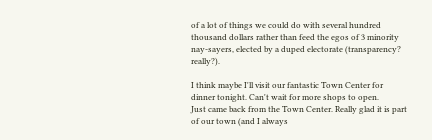of a lot of things we could do with several hundred thousand dollars rather than feed the egos of 3 minority nay-sayers, elected by a duped electorate (transparency? really?).

I think maybe I'll visit our fantastic Town Center for dinner tonight. Can't wait for more shops to open.
Just came back from the Town Center. Really glad it is part of our town (and I always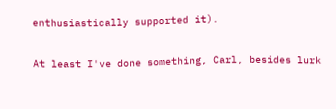enthusiastically supported it).

At least I've done something, Carl, besides lurk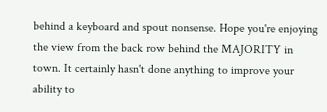behind a keyboard and spout nonsense. Hope you're enjoying the view from the back row behind the MAJORITY in town. It certainly hasn't done anything to improve your ability to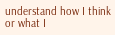understand how I think or what I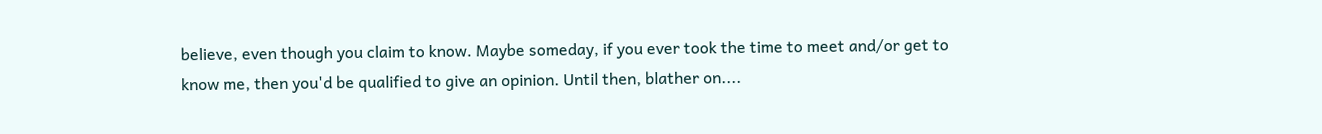believe, even though you claim to know. Maybe someday, if you ever took the time to meet and/or get to know me, then you'd be qualified to give an opinion. Until then, blather on....